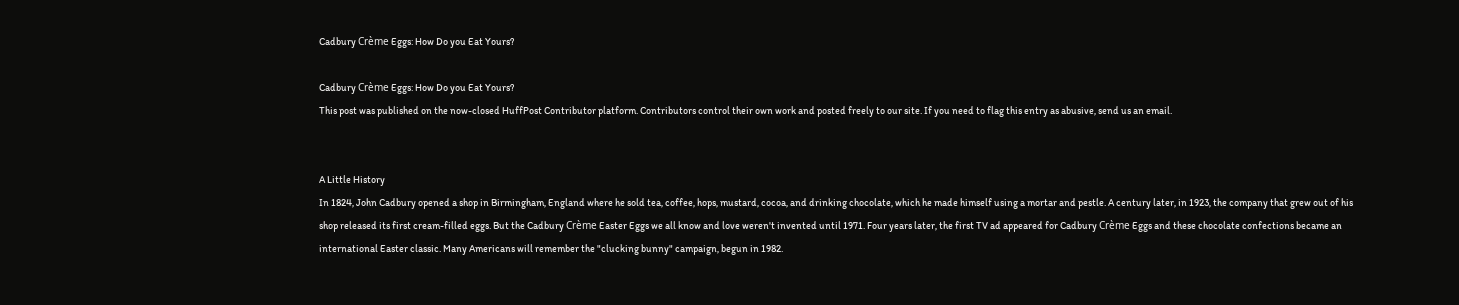Cadbury Crème Eggs: How Do you Eat Yours?

Cadbury Crème Eggs: How Do you Eat Yours?
This post was published on the now-closed HuffPost Contributor platform. Contributors control their own work and posted freely to our site. If you need to flag this entry as abusive, send us an email.


A Little History
In 1824, John Cadbury opened a shop in Birmingham, England where he sold tea, coffee, hops, mustard, cocoa, and drinking chocolate, which he made himself using a mortar and pestle. A century later, in 1923, the company that grew out of his shop released its first cream-filled eggs. But the Cadbury Crème Easter Eggs we all know and love weren't invented until 1971. Four years later, the first TV ad appeared for Cadbury Crème Eggs and these chocolate confections became an international Easter classic. Many Americans will remember the "clucking bunny" campaign, begun in 1982.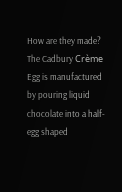How are they made?
The Cadbury Crème Egg is manufactured by pouring liquid chocolate into a half-egg shaped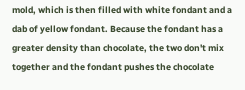mold, which is then filled with white fondant and a dab of yellow fondant. Because the fondant has a greater density than chocolate, the two don't mix together and the fondant pushes the chocolate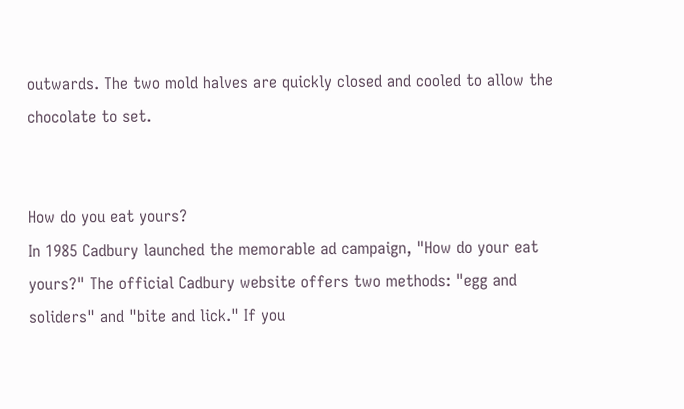outwards. The two mold halves are quickly closed and cooled to allow the chocolate to set.


How do you eat yours?
In 1985 Cadbury launched the memorable ad campaign, "How do your eat yours?" The official Cadbury website offers two methods: "egg and soliders" and "bite and lick." If you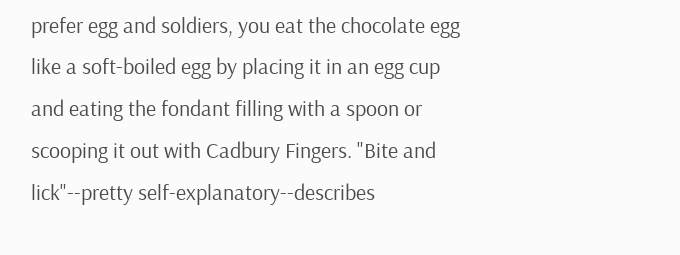prefer egg and soldiers, you eat the chocolate egg like a soft-boiled egg by placing it in an egg cup and eating the fondant filling with a spoon or scooping it out with Cadbury Fingers. "Bite and lick"--pretty self-explanatory--describes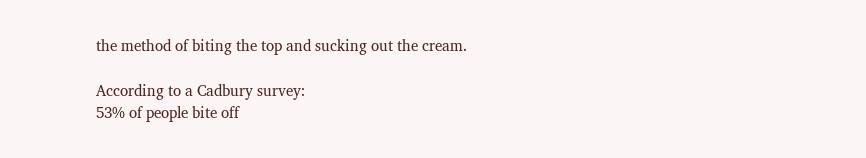the method of biting the top and sucking out the cream.

According to a Cadbury survey:
53% of people bite off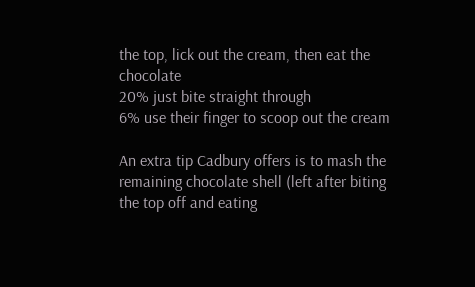the top, lick out the cream, then eat the chocolate
20% just bite straight through
6% use their finger to scoop out the cream

An extra tip Cadbury offers is to mash the remaining chocolate shell (left after biting the top off and eating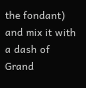the fondant) and mix it with a dash of Grand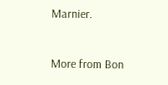Marnier.


More from Bon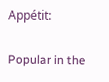Appétit:

Popular in the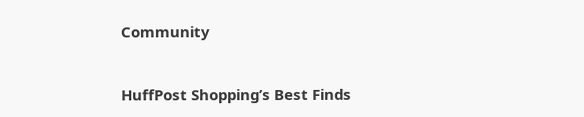Community


HuffPost Shopping’s Best Finds